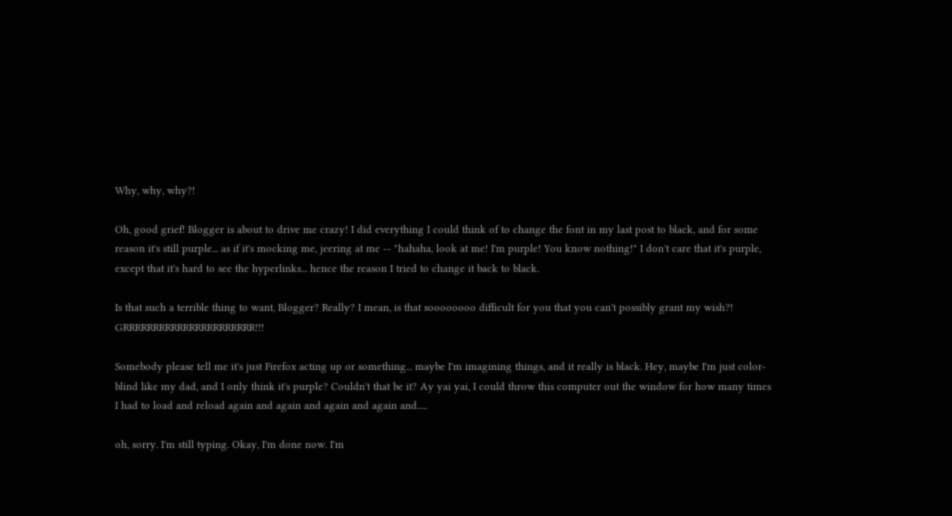Why, why, why?!

Oh, good grief! Blogger is about to drive me crazy! I did everything I could think of to change the font in my last post to black, and for some reason it's still purple... as if it's mocking me, jeering at me -- "hahaha, look at me! I'm purple! You know nothing!" I don't care that it's purple, except that it's hard to see the hyperlinks... hence the reason I tried to change it back to black.

Is that such a terrible thing to want, Blogger? Really? I mean, is that soooooooo difficult for you that you can't possibly grant my wish?! GRRRRRRRRRRRRRRRRRRRRRR!!!

Somebody please tell me it's just Firefox acting up or something... maybe I'm imagining things, and it really is black. Hey, maybe I'm just color-blind like my dad, and I only think it's purple? Couldn't that be it? Ay yai yai, I could throw this computer out the window for how many times I had to load and reload again and again and again and again and.....

oh, sorry. I'm still typing. Okay, I'm done now. I'm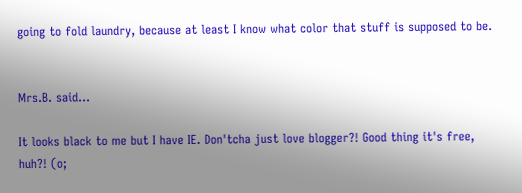going to fold laundry, because at least I know what color that stuff is supposed to be.


Mrs.B. said...

It looks black to me but I have IE. Don'tcha just love blogger?! Good thing it's free, huh?! (o;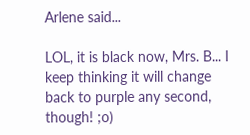Arlene said...

LOL, it is black now, Mrs. B... I keep thinking it will change back to purple any second, though! ;o)